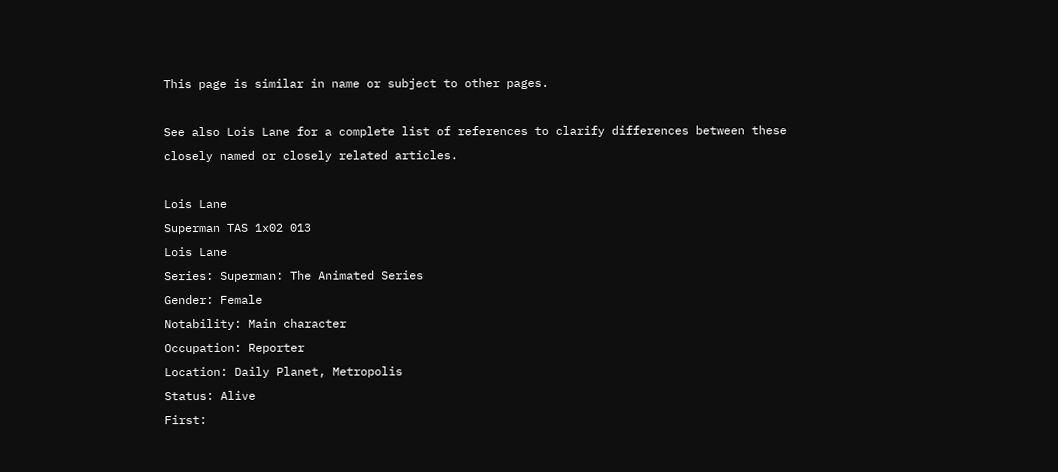This page is similar in name or subject to other pages.

See also Lois Lane for a complete list of references to clarify differences between these closely named or closely related articles.

Lois Lane
Superman TAS 1x02 013
Lois Lane
Series: Superman: The Animated Series
Gender: Female
Notability: Main character
Occupation: Reporter
Location: Daily Planet, Metropolis
Status: Alive
First: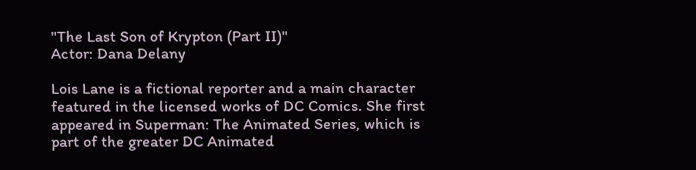"The Last Son of Krypton (Part II)"
Actor: Dana Delany

Lois Lane is a fictional reporter and a main character featured in the licensed works of DC Comics. She first appeared in Superman: The Animated Series, which is part of the greater DC Animated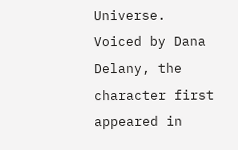Universe. Voiced by Dana Delany, the character first appeared in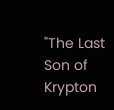"The Last Son of Krypton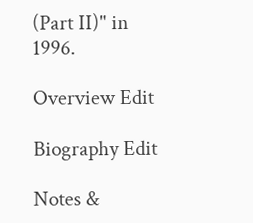(Part II)" in 1996.

Overview Edit

Biography Edit

Notes &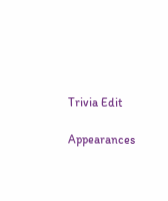Trivia Edit

Appearances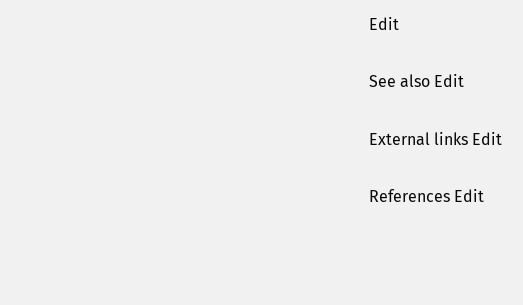Edit

See also Edit

External links Edit

References Edit